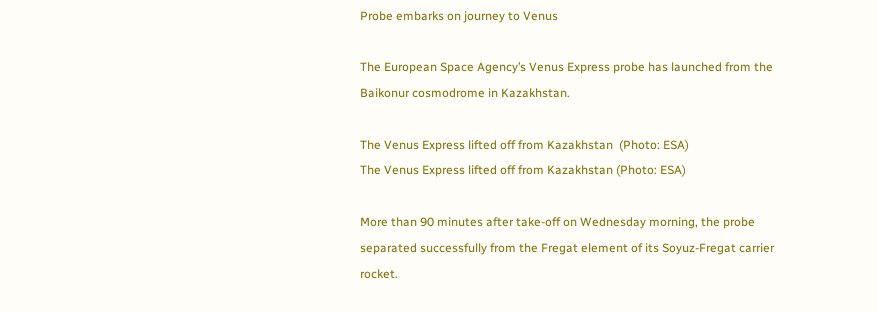Probe embarks on journey to Venus

The European Space Agency’s Venus Express probe has launched from the Baikonur cosmodrome in Kazakhstan.

The Venus Express lifted off from Kazakhstan  (Photo: ESA)
The Venus Express lifted off from Kazakhstan (Photo: ESA)

More than 90 minutes after take-off on Wednesday morning, the probe separated successfully from the Fregat element of its Soyuz-Fregat carrier rocket.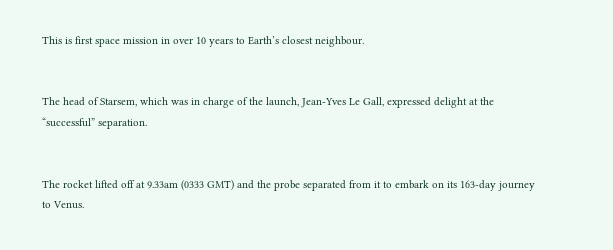This is first space mission in over 10 years to Earth’s closest neighbour.


The head of Starsem, which was in charge of the launch, Jean-Yves Le Gall, expressed delight at the “successful” separation.


The rocket lifted off at 9.33am (0333 GMT) and the probe separated from it to embark on its 163-day journey to Venus.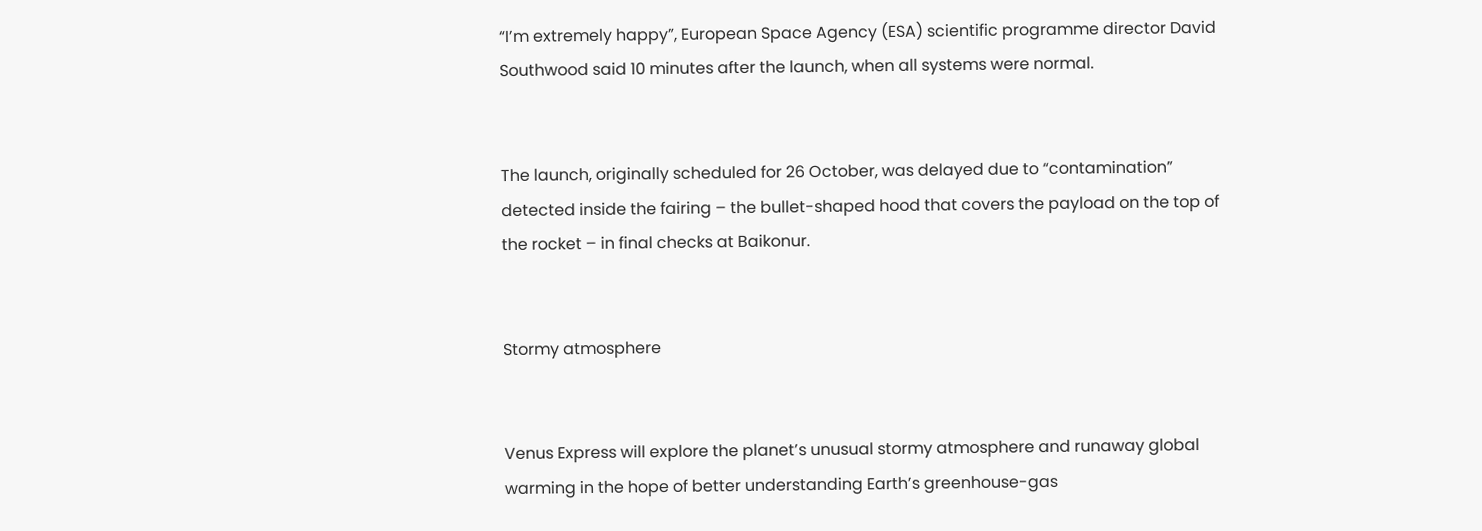“I’m extremely happy”, European Space Agency (ESA) scientific programme director David Southwood said 10 minutes after the launch, when all systems were normal.


The launch, originally scheduled for 26 October, was delayed due to “contamination” detected inside the fairing – the bullet-shaped hood that covers the payload on the top of the rocket – in final checks at Baikonur.


Stormy atmosphere


Venus Express will explore the planet’s unusual stormy atmosphere and runaway global warming in the hope of better understanding Earth’s greenhouse-gas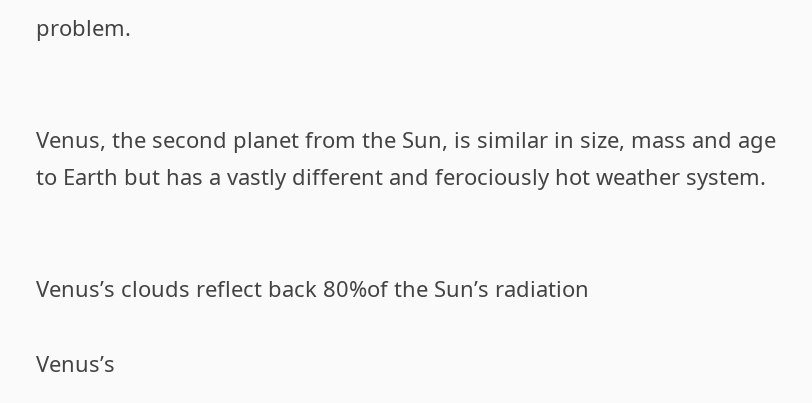problem.


Venus, the second planet from the Sun, is similar in size, mass and age to Earth but has a vastly different and ferociously hot weather system.


Venus’s clouds reflect back 80%of the Sun’s radiation

Venus’s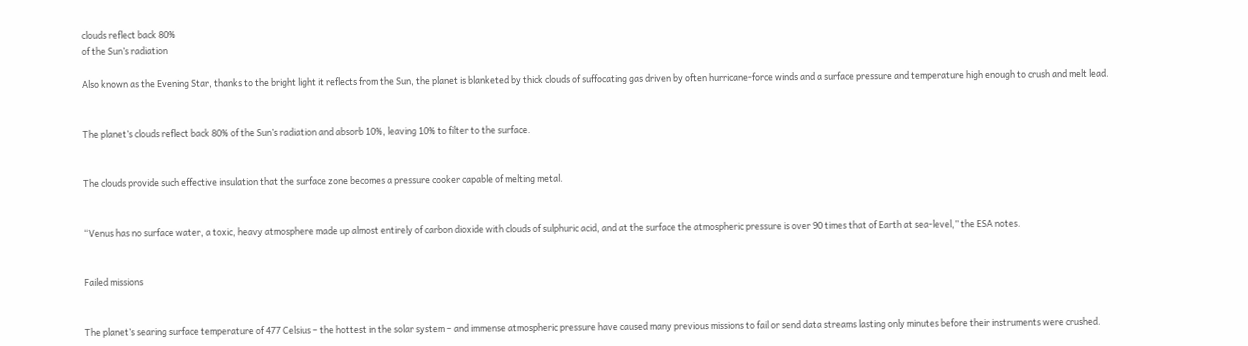clouds reflect back 80%
of the Sun’s radiation

Also known as the Evening Star, thanks to the bright light it reflects from the Sun, the planet is blanketed by thick clouds of suffocating gas driven by often hurricane-force winds and a surface pressure and temperature high enough to crush and melt lead.


The planet’s clouds reflect back 80% of the Sun’s radiation and absorb 10%, leaving 10% to filter to the surface.


The clouds provide such effective insulation that the surface zone becomes a pressure cooker capable of melting metal.


“Venus has no surface water, a toxic, heavy atmosphere made up almost entirely of carbon dioxide with clouds of sulphuric acid, and at the surface the atmospheric pressure is over 90 times that of Earth at sea-level,” the ESA notes.


Failed missions


The planet’s searing surface temperature of 477 Celsius – the hottest in the solar system – and immense atmospheric pressure have caused many previous missions to fail or send data streams lasting only minutes before their instruments were crushed.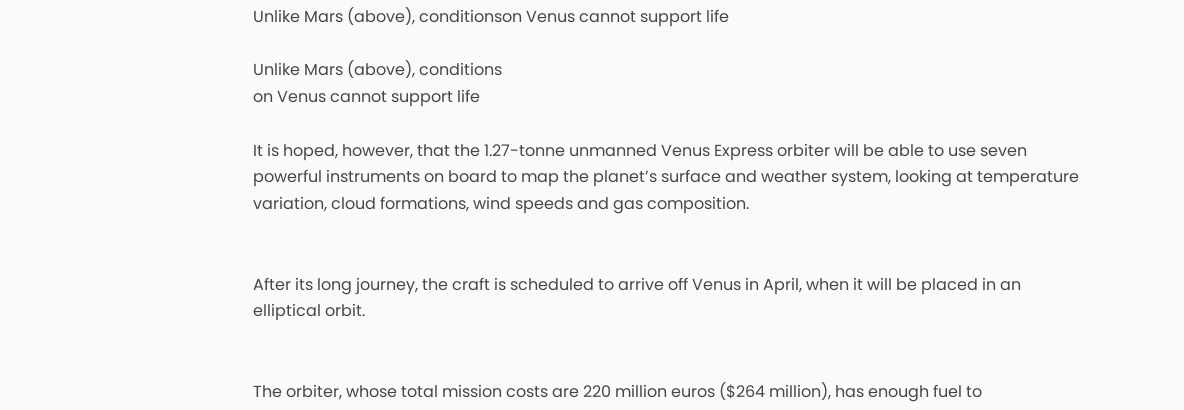Unlike Mars (above), conditionson Venus cannot support life

Unlike Mars (above), conditions
on Venus cannot support life

It is hoped, however, that the 1.27-tonne unmanned Venus Express orbiter will be able to use seven powerful instruments on board to map the planet’s surface and weather system, looking at temperature variation, cloud formations, wind speeds and gas composition.


After its long journey, the craft is scheduled to arrive off Venus in April, when it will be placed in an elliptical orbit.


The orbiter, whose total mission costs are 220 million euros ($264 million), has enough fuel to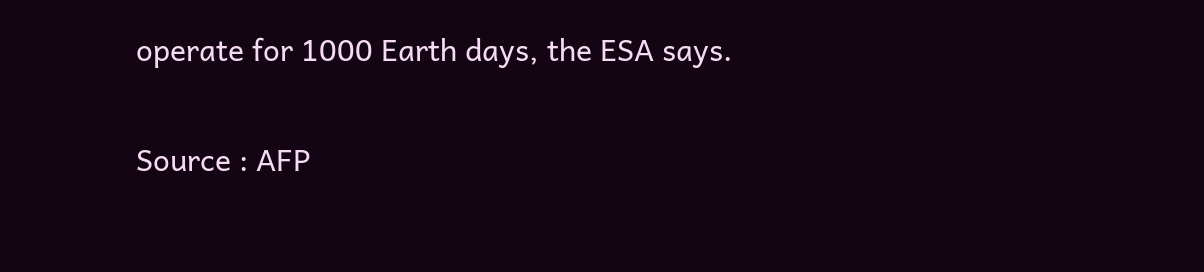operate for 1000 Earth days, the ESA says.

Source : AFP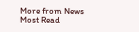More from News
Most Read